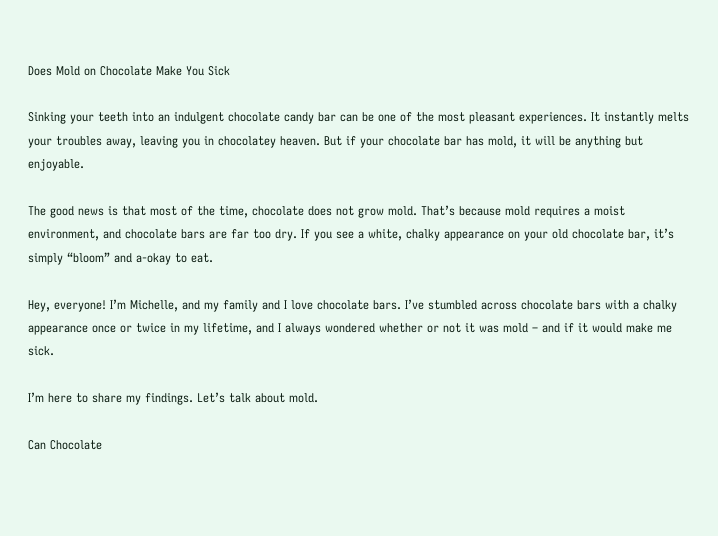Does Mold on Chocolate Make You Sick

Sinking your teeth into an indulgent chocolate candy bar can be one of the most pleasant experiences. It instantly melts your troubles away, leaving you in chocolatey heaven. But if your chocolate bar has mold, it will be anything but enjoyable.

The good news is that most of the time, chocolate does not grow mold. That’s because mold requires a moist environment, and chocolate bars are far too dry. If you see a white, chalky appearance on your old chocolate bar, it’s simply “bloom” and a-okay to eat.

Hey, everyone! I’m Michelle, and my family and I love chocolate bars. I’ve stumbled across chocolate bars with a chalky appearance once or twice in my lifetime, and I always wondered whether or not it was mold – and if it would make me sick.

I’m here to share my findings. Let’s talk about mold.

Can Chocolate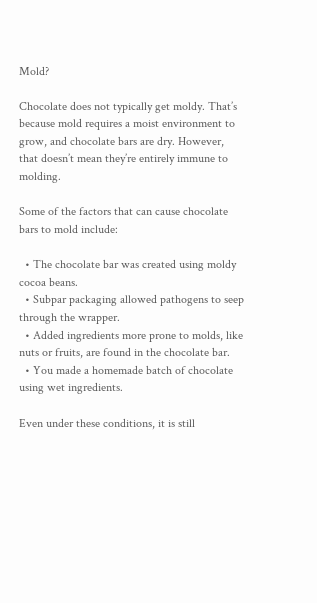Mold?

Chocolate does not typically get moldy. That’s because mold requires a moist environment to grow, and chocolate bars are dry. However, that doesn’t mean they’re entirely immune to molding.

Some of the factors that can cause chocolate bars to mold include:

  • The chocolate bar was created using moldy cocoa beans.
  • Subpar packaging allowed pathogens to seep through the wrapper.
  • Added ingredients more prone to molds, like nuts or fruits, are found in the chocolate bar.
  • You made a homemade batch of chocolate using wet ingredients.

Even under these conditions, it is still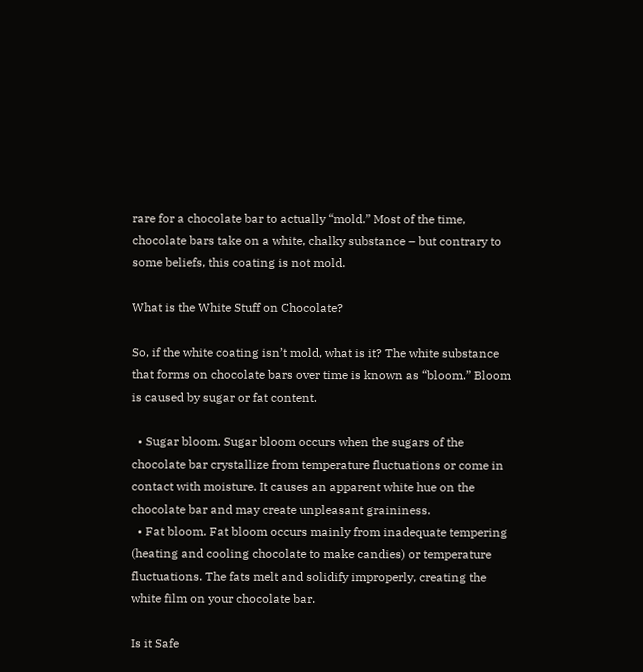rare for a chocolate bar to actually “mold.” Most of the time, chocolate bars take on a white, chalky substance – but contrary to some beliefs, this coating is not mold.

What is the White Stuff on Chocolate?

So, if the white coating isn’t mold, what is it? The white substance that forms on chocolate bars over time is known as “bloom.” Bloom is caused by sugar or fat content.

  • Sugar bloom. Sugar bloom occurs when the sugars of the chocolate bar crystallize from temperature fluctuations or come in contact with moisture. It causes an apparent white hue on the chocolate bar and may create unpleasant graininess.
  • Fat bloom. Fat bloom occurs mainly from inadequate tempering (heating and cooling chocolate to make candies) or temperature fluctuations. The fats melt and solidify improperly, creating the white film on your chocolate bar.

Is it Safe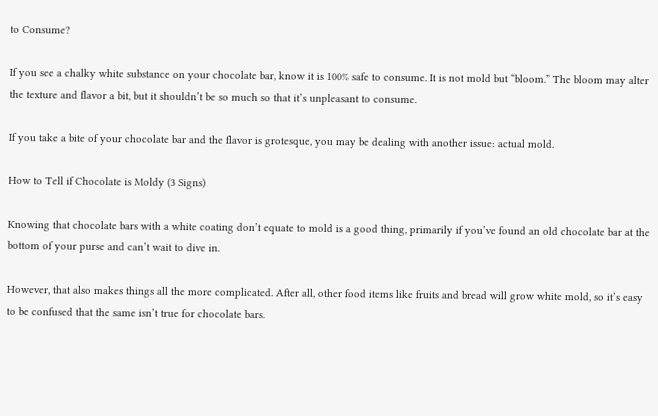to Consume?

If you see a chalky white substance on your chocolate bar, know it is 100% safe to consume. It is not mold but “bloom.” The bloom may alter the texture and flavor a bit, but it shouldn’t be so much so that it’s unpleasant to consume.

If you take a bite of your chocolate bar and the flavor is grotesque, you may be dealing with another issue: actual mold.

How to Tell if Chocolate is Moldy (3 Signs)

Knowing that chocolate bars with a white coating don’t equate to mold is a good thing, primarily if you’ve found an old chocolate bar at the bottom of your purse and can’t wait to dive in.

However, that also makes things all the more complicated. After all, other food items like fruits and bread will grow white mold, so it’s easy to be confused that the same isn’t true for chocolate bars.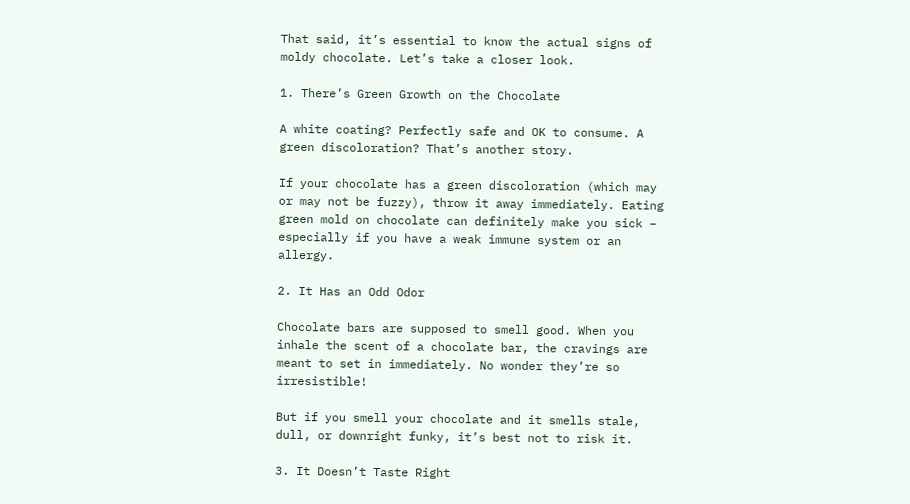That said, it’s essential to know the actual signs of moldy chocolate. Let’s take a closer look.

1. There’s Green Growth on the Chocolate

A white coating? Perfectly safe and OK to consume. A green discoloration? That’s another story.

If your chocolate has a green discoloration (which may or may not be fuzzy), throw it away immediately. Eating green mold on chocolate can definitely make you sick – especially if you have a weak immune system or an allergy.

2. It Has an Odd Odor

Chocolate bars are supposed to smell good. When you inhale the scent of a chocolate bar, the cravings are meant to set in immediately. No wonder they’re so irresistible!

But if you smell your chocolate and it smells stale, dull, or downright funky, it’s best not to risk it.

3. It Doesn’t Taste Right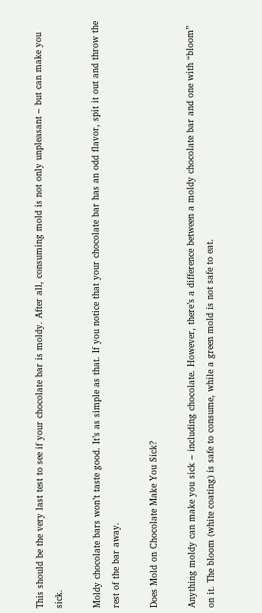This should be the very last test to see if your chocolate bar is moldy. After all, consuming mold is not only unpleasant – but can make you sick.

Moldy chocolate bars won’t taste good. It’s as simple as that. If you notice that your chocolate bar has an odd flavor, spit it out and throw the rest of the bar away.

Does Mold on Chocolate Make You Sick?

Anything moldy can make you sick – including chocolate. However, there’s a difference between a moldy chocolate bar and one with “bloom” on it. The bloom (white coating) is safe to consume, while a green mold is not safe to eat.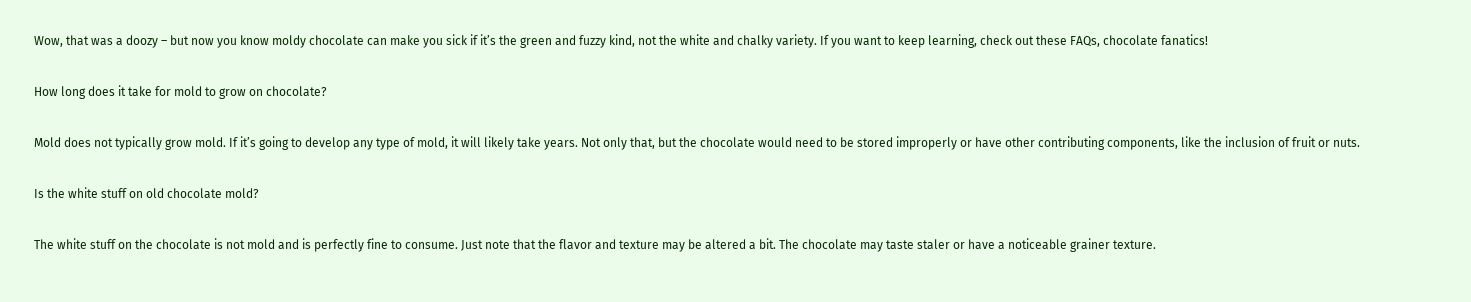Wow, that was a doozy – but now you know moldy chocolate can make you sick if it’s the green and fuzzy kind, not the white and chalky variety. If you want to keep learning, check out these FAQs, chocolate fanatics!

How long does it take for mold to grow on chocolate?

Mold does not typically grow mold. If it’s going to develop any type of mold, it will likely take years. Not only that, but the chocolate would need to be stored improperly or have other contributing components, like the inclusion of fruit or nuts.

Is the white stuff on old chocolate mold?

The white stuff on the chocolate is not mold and is perfectly fine to consume. Just note that the flavor and texture may be altered a bit. The chocolate may taste staler or have a noticeable grainer texture.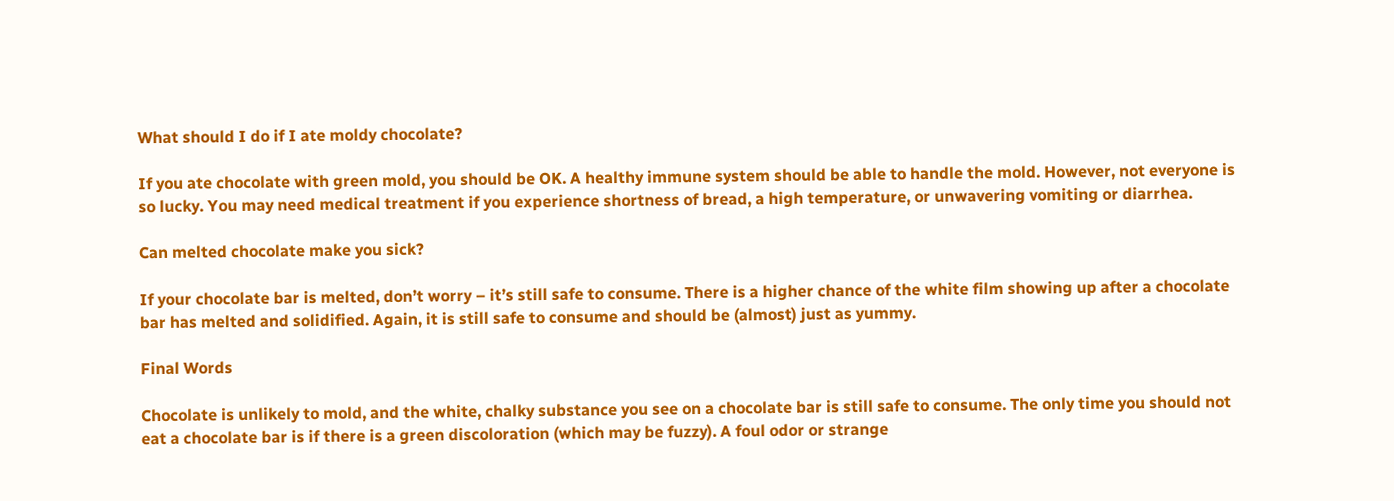What should I do if I ate moldy chocolate?

If you ate chocolate with green mold, you should be OK. A healthy immune system should be able to handle the mold. However, not everyone is so lucky. You may need medical treatment if you experience shortness of bread, a high temperature, or unwavering vomiting or diarrhea.

Can melted chocolate make you sick?

If your chocolate bar is melted, don’t worry – it’s still safe to consume. There is a higher chance of the white film showing up after a chocolate bar has melted and solidified. Again, it is still safe to consume and should be (almost) just as yummy.

Final Words

Chocolate is unlikely to mold, and the white, chalky substance you see on a chocolate bar is still safe to consume. The only time you should not eat a chocolate bar is if there is a green discoloration (which may be fuzzy). A foul odor or strange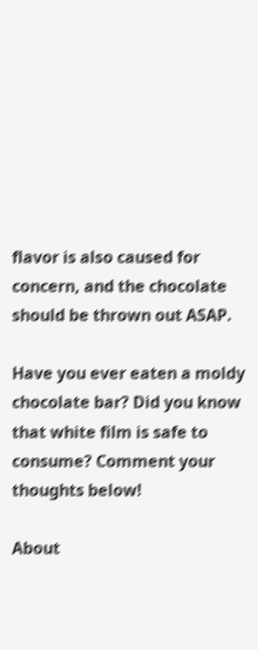flavor is also caused for concern, and the chocolate should be thrown out ASAP.

Have you ever eaten a moldy chocolate bar? Did you know that white film is safe to consume? Comment your thoughts below!

About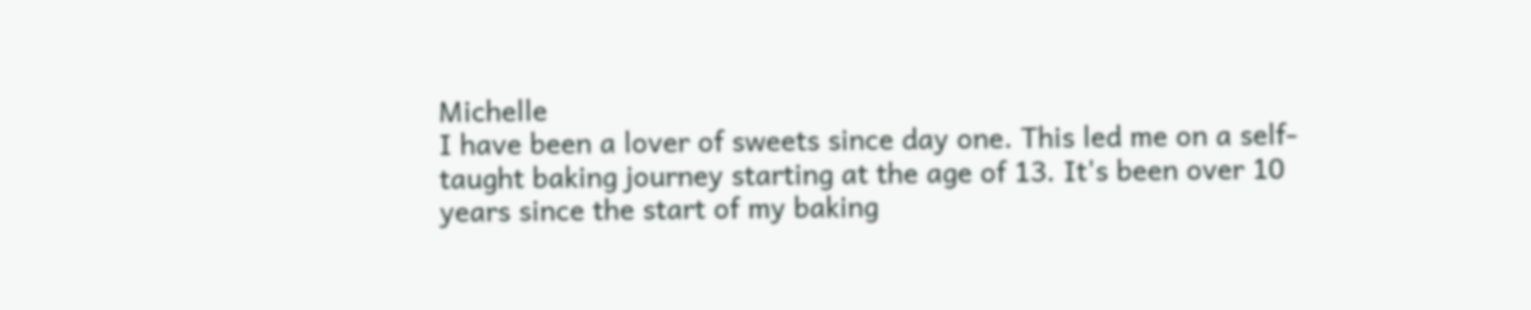Michelle
I have been a lover of sweets since day one. This led me on a self-taught baking journey starting at the age of 13. It's been over 10 years since the start of my baking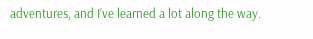adventures, and I’ve learned a lot along the way.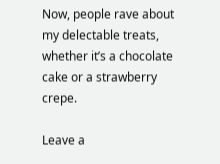Now, people rave about my delectable treats, whether it’s a chocolate cake or a strawberry crepe.

Leave a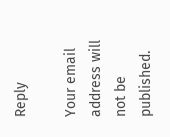Reply

Your email address will not be published.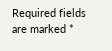Required fields are marked *